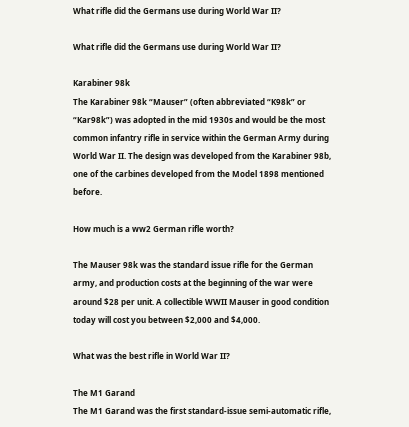What rifle did the Germans use during World War II?

What rifle did the Germans use during World War II?

Karabiner 98k
The Karabiner 98k “Mauser” (often abbreviated “K98k” or “Kar98k”) was adopted in the mid 1930s and would be the most common infantry rifle in service within the German Army during World War II. The design was developed from the Karabiner 98b, one of the carbines developed from the Model 1898 mentioned before.

How much is a ww2 German rifle worth?

The Mauser 98k was the standard issue rifle for the German army, and production costs at the beginning of the war were around $28 per unit. A collectible WWII Mauser in good condition today will cost you between $2,000 and $4,000.

What was the best rifle in World War II?

The M1 Garand
The M1 Garand was the first standard-issue semi-automatic rifle,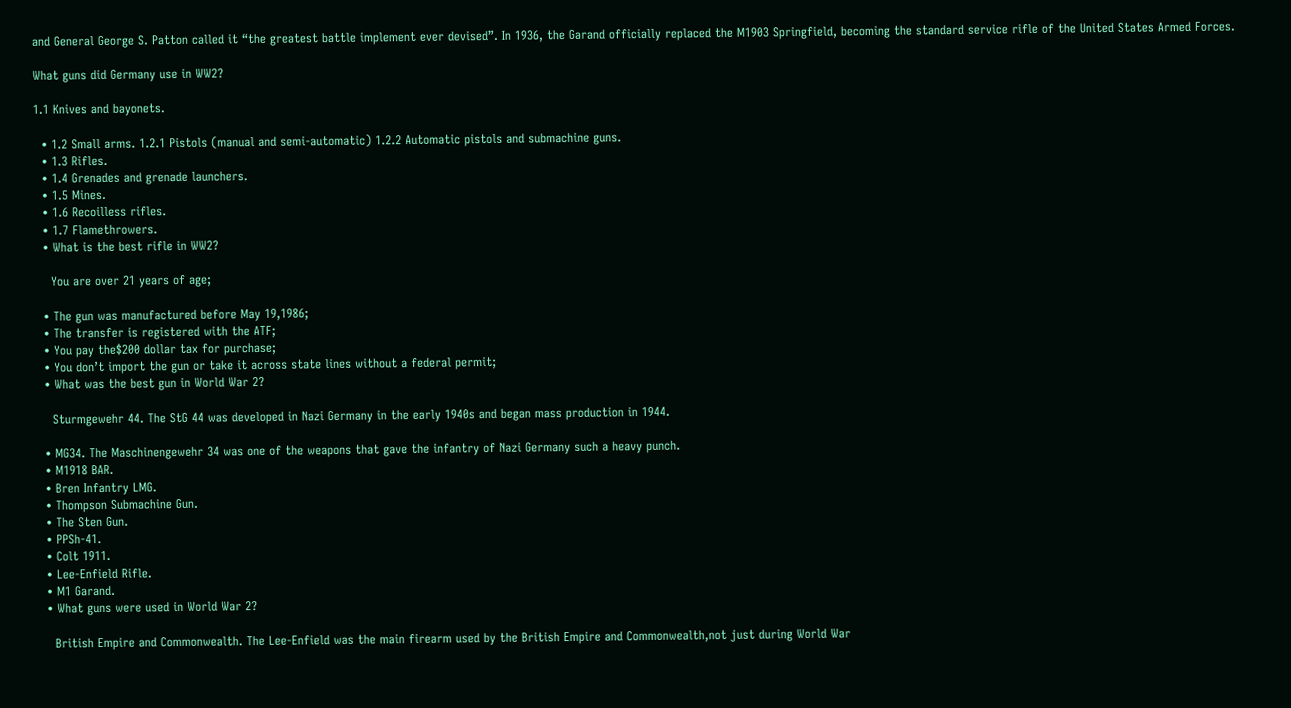and General George S. Patton called it “the greatest battle implement ever devised”. In 1936, the Garand officially replaced the M1903 Springfield, becoming the standard service rifle of the United States Armed Forces.

What guns did Germany use in WW2?

1.1 Knives and bayonets.

  • 1.2 Small arms. 1.2.1 Pistols (manual and semi-automatic) 1.2.2 Automatic pistols and submachine guns.
  • 1.3 Rifles.
  • 1.4 Grenades and grenade launchers.
  • 1.5 Mines.
  • 1.6 Recoilless rifles.
  • 1.7 Flamethrowers.
  • What is the best rifle in WW2?

    You are over 21 years of age;

  • The gun was manufactured before May 19,1986;
  • The transfer is registered with the ATF;
  • You pay the$200 dollar tax for purchase;
  • You don’t import the gun or take it across state lines without a federal permit;
  • What was the best gun in World War 2?

    Sturmgewehr 44. The StG 44 was developed in Nazi Germany in the early 1940s and began mass production in 1944.

  • MG34. The Maschinengewehr 34 was one of the weapons that gave the infantry of Nazi Germany such a heavy punch.
  • M1918 BAR.
  • Bren Infantry LMG.
  • Thompson Submachine Gun.
  • The Sten Gun.
  • PPSh-41.
  • Colt 1911.
  • Lee-Enfield Rifle.
  • M1 Garand.
  • What guns were used in World War 2?

    British Empire and Commonwealth. The Lee-Enfield was the main firearm used by the British Empire and Commonwealth,not just during World War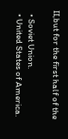II,but for the first half of the

  • Soviet Union.
  • United States of America.